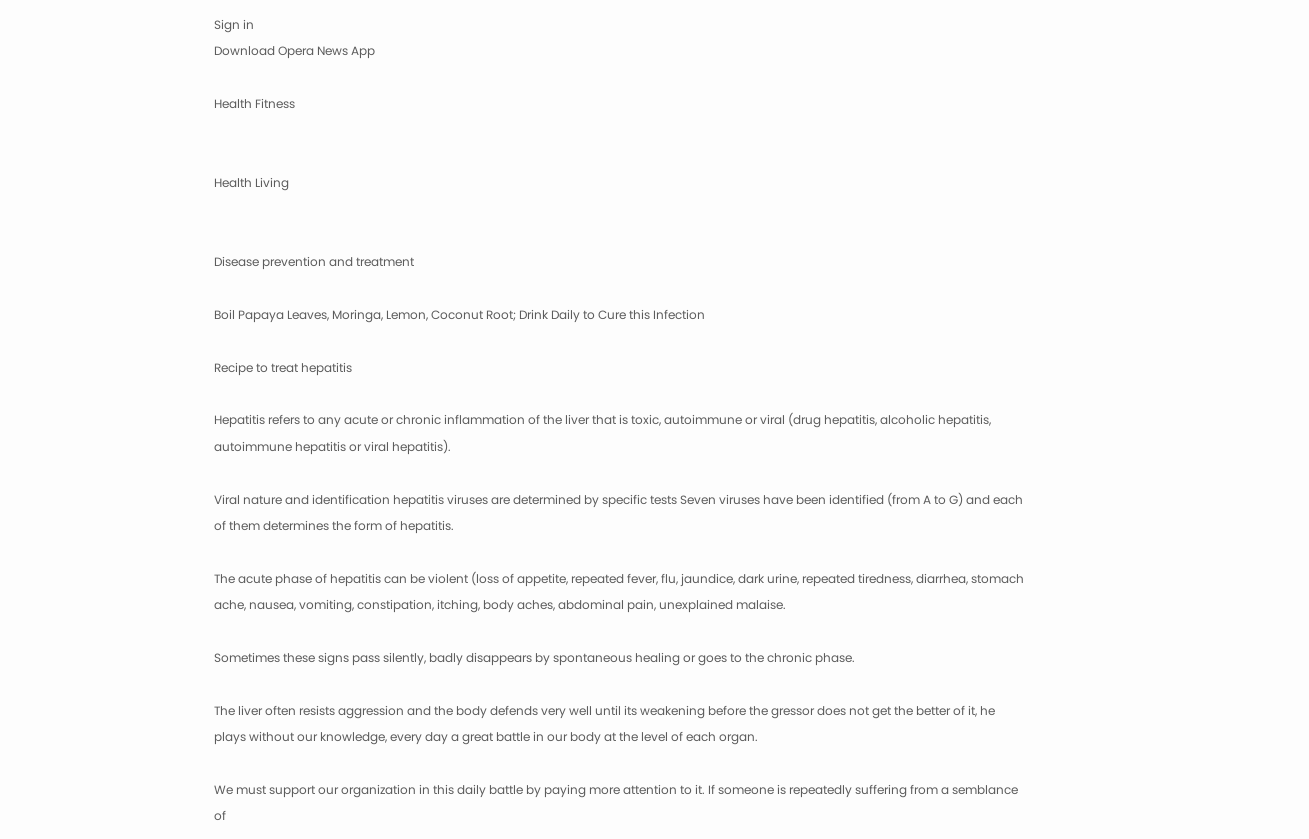Sign in
Download Opera News App

Health Fitness


Health Living


Disease prevention and treatment

Boil Papaya Leaves, Moringa, Lemon, Coconut Root; Drink Daily to Cure this Infection

Recipe to treat hepatitis

Hepatitis refers to any acute or chronic inflammation of the liver that is toxic, autoimmune or viral (drug hepatitis, alcoholic hepatitis, autoimmune hepatitis or viral hepatitis).

Viral nature and identification hepatitis viruses are determined by specific tests Seven viruses have been identified (from A to G) and each of them determines the form of hepatitis.

The acute phase of hepatitis can be violent (loss of appetite, repeated fever, flu, jaundice, dark urine, repeated tiredness, diarrhea, stomach ache, nausea, vomiting, constipation, itching, body aches, abdominal pain, unexplained malaise.

Sometimes these signs pass silently, badly disappears by spontaneous healing or goes to the chronic phase.

The liver often resists aggression and the body defends very well until its weakening before the gressor does not get the better of it, he plays without our knowledge, every day a great battle in our body at the level of each organ.

We must support our organization in this daily battle by paying more attention to it. If someone is repeatedly suffering from a semblance of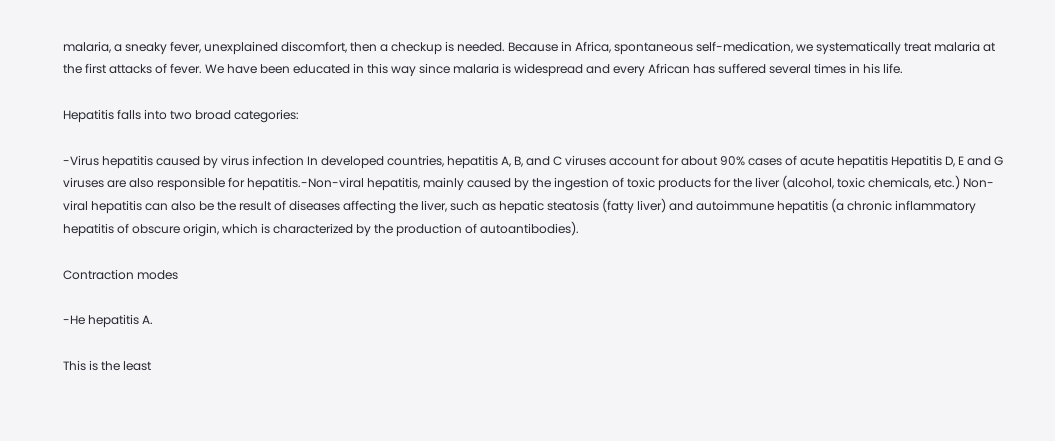malaria, a sneaky fever, unexplained discomfort, then a checkup is needed. Because in Africa, spontaneous self-medication, we systematically treat malaria at the first attacks of fever. We have been educated in this way since malaria is widespread and every African has suffered several times in his life.

Hepatitis falls into two broad categories:

-Virus hepatitis caused by virus infection In developed countries, hepatitis A, B, and C viruses account for about 90% cases of acute hepatitis Hepatitis D, E and G viruses are also responsible for hepatitis.-Non-viral hepatitis, mainly caused by the ingestion of toxic products for the liver (alcohol, toxic chemicals, etc.) Non-viral hepatitis can also be the result of diseases affecting the liver, such as hepatic steatosis (fatty liver) and autoimmune hepatitis (a chronic inflammatory hepatitis of obscure origin, which is characterized by the production of autoantibodies).

Contraction modes

-He hepatitis A.

This is the least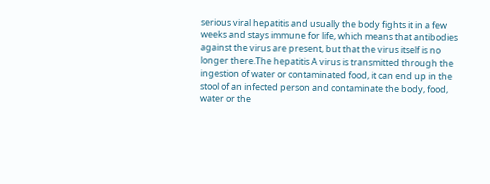serious viral hepatitis and usually the body fights it in a few weeks and stays immune for life, which means that antibodies against the virus are present, but that the virus itself is no longer there.The hepatitis A virus is transmitted through the ingestion of water or contaminated food, it can end up in the stool of an infected person and contaminate the body, food, water or the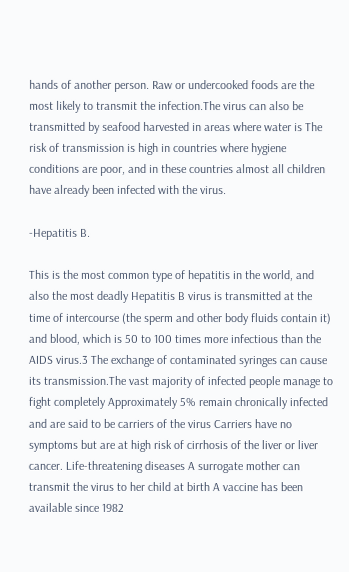hands of another person. Raw or undercooked foods are the most likely to transmit the infection.The virus can also be transmitted by seafood harvested in areas where water is The risk of transmission is high in countries where hygiene conditions are poor, and in these countries almost all children have already been infected with the virus.

-Hepatitis B.

This is the most common type of hepatitis in the world, and also the most deadly Hepatitis B virus is transmitted at the time of intercourse (the sperm and other body fluids contain it) and blood, which is 50 to 100 times more infectious than the AIDS virus.3 The exchange of contaminated syringes can cause its transmission.The vast majority of infected people manage to fight completely Approximately 5% remain chronically infected and are said to be carriers of the virus Carriers have no symptoms but are at high risk of cirrhosis of the liver or liver cancer. Life-threatening diseases A surrogate mother can transmit the virus to her child at birth A vaccine has been available since 1982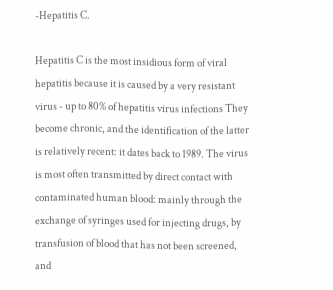-Hepatitis C.

Hepatitis C is the most insidious form of viral hepatitis because it is caused by a very resistant virus - up to 80% of hepatitis virus infections They become chronic, and the identification of the latter is relatively recent: it dates back to 1989. The virus is most often transmitted by direct contact with contaminated human blood: mainly through the exchange of syringes used for injecting drugs, by transfusion of blood that has not been screened, and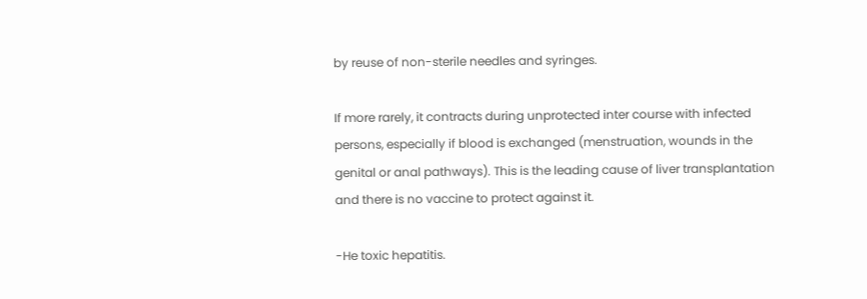by reuse of non-sterile needles and syringes.

If more rarely, it contracts during unprotected inter course with infected persons, especially if blood is exchanged (menstruation, wounds in the genital or anal pathways). This is the leading cause of liver transplantation and there is no vaccine to protect against it.

-He toxic hepatitis.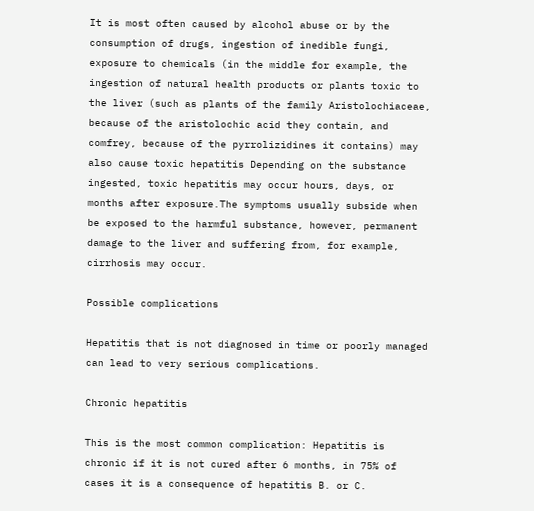It is most often caused by alcohol abuse or by the consumption of drugs, ingestion of inedible fungi, exposure to chemicals (in the middle for example, the ingestion of natural health products or plants toxic to the liver (such as plants of the family Aristolochiaceae, because of the aristolochic acid they contain, and comfrey, because of the pyrrolizidines it contains) may also cause toxic hepatitis Depending on the substance ingested, toxic hepatitis may occur hours, days, or months after exposure.The symptoms usually subside when be exposed to the harmful substance, however, permanent damage to the liver and suffering from, for example, cirrhosis may occur.

Possible complications

Hepatitis that is not diagnosed in time or poorly managed can lead to very serious complications.

Chronic hepatitis

This is the most common complication: Hepatitis is chronic if it is not cured after 6 months, in 75% of cases it is a consequence of hepatitis B. or C.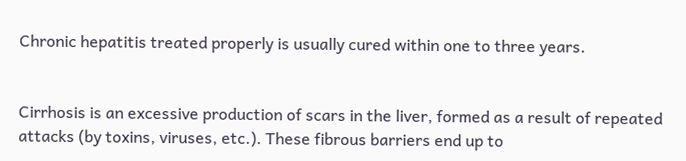Chronic hepatitis treated properly is usually cured within one to three years.


Cirrhosis is an excessive production of scars in the liver, formed as a result of repeated attacks (by toxins, viruses, etc.). These fibrous barriers end up to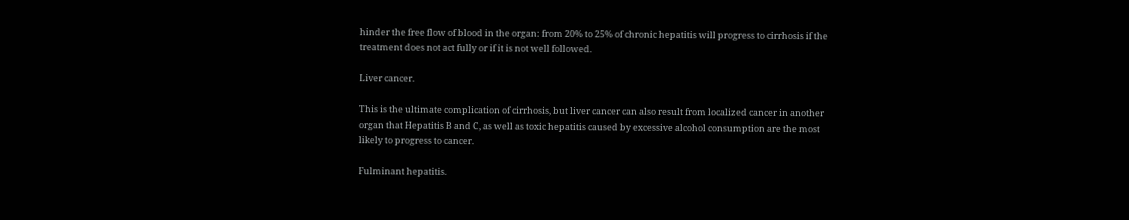hinder the free flow of blood in the organ: from 20% to 25% of chronic hepatitis will progress to cirrhosis if the treatment does not act fully or if it is not well followed.

Liver cancer.

This is the ultimate complication of cirrhosis, but liver cancer can also result from localized cancer in another organ that Hepatitis B and C, as well as toxic hepatitis caused by excessive alcohol consumption are the most likely to progress to cancer.

Fulminant hepatitis.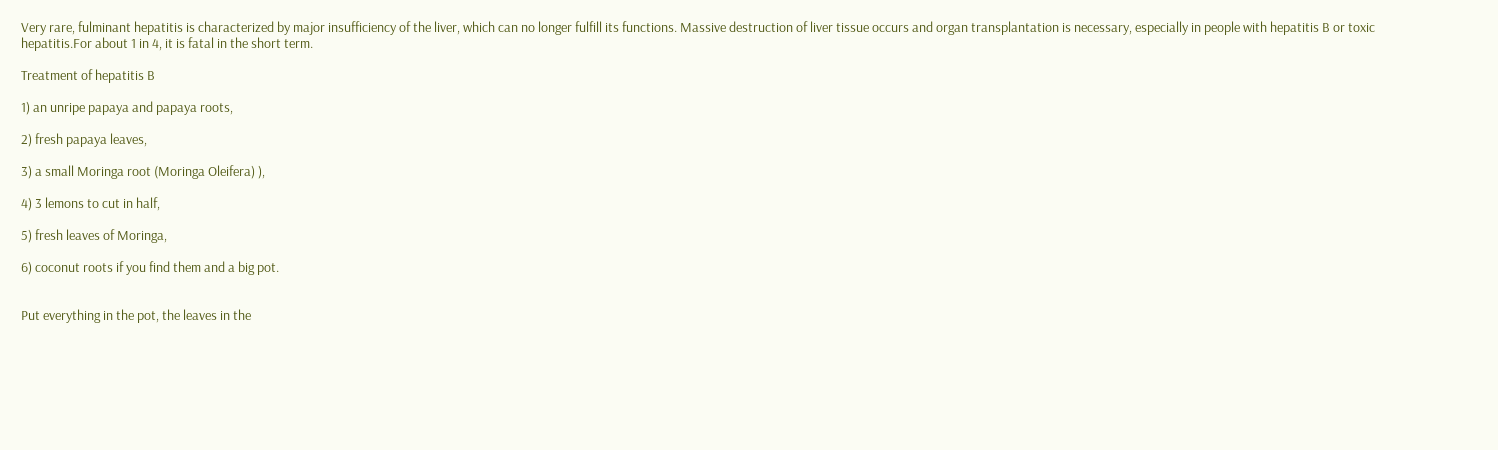Very rare, fulminant hepatitis is characterized by major insufficiency of the liver, which can no longer fulfill its functions. Massive destruction of liver tissue occurs and organ transplantation is necessary, especially in people with hepatitis B or toxic hepatitis.For about 1 in 4, it is fatal in the short term.

Treatment of hepatitis B

1) an unripe papaya and papaya roots,

2) fresh papaya leaves,

3) a small Moringa root (Moringa Oleifera) ),

4) 3 lemons to cut in half,

5) fresh leaves of Moringa,

6) coconut roots if you find them and a big pot.


Put everything in the pot, the leaves in the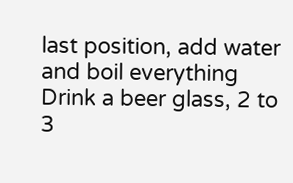last position, add water and boil everything Drink a beer glass, 2 to 3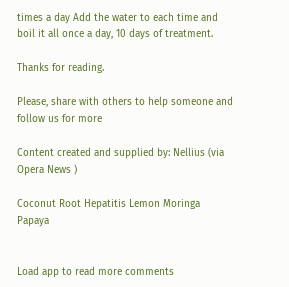times a day Add the water to each time and boil it all once a day, 10 days of treatment.

Thanks for reading.

Please, share with others to help someone and follow us for more

Content created and supplied by: Nellius (via Opera News )

Coconut Root Hepatitis Lemon Moringa Papaya


Load app to read more comments